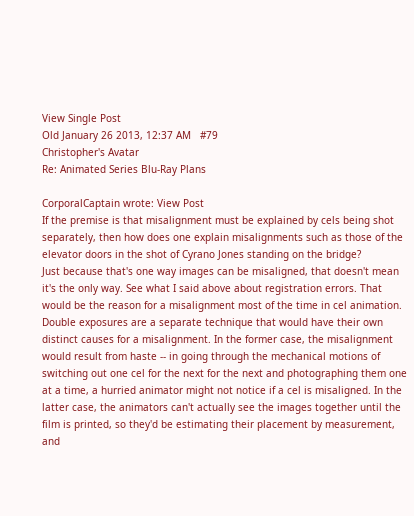View Single Post
Old January 26 2013, 12:37 AM   #79
Christopher's Avatar
Re: Animated Series Blu-Ray Plans

CorporalCaptain wrote: View Post
If the premise is that misalignment must be explained by cels being shot separately, then how does one explain misalignments such as those of the elevator doors in the shot of Cyrano Jones standing on the bridge?
Just because that's one way images can be misaligned, that doesn't mean it's the only way. See what I said above about registration errors. That would be the reason for a misalignment most of the time in cel animation. Double exposures are a separate technique that would have their own distinct causes for a misalignment. In the former case, the misalignment would result from haste -- in going through the mechanical motions of switching out one cel for the next for the next and photographing them one at a time, a hurried animator might not notice if a cel is misaligned. In the latter case, the animators can't actually see the images together until the film is printed, so they'd be estimating their placement by measurement, and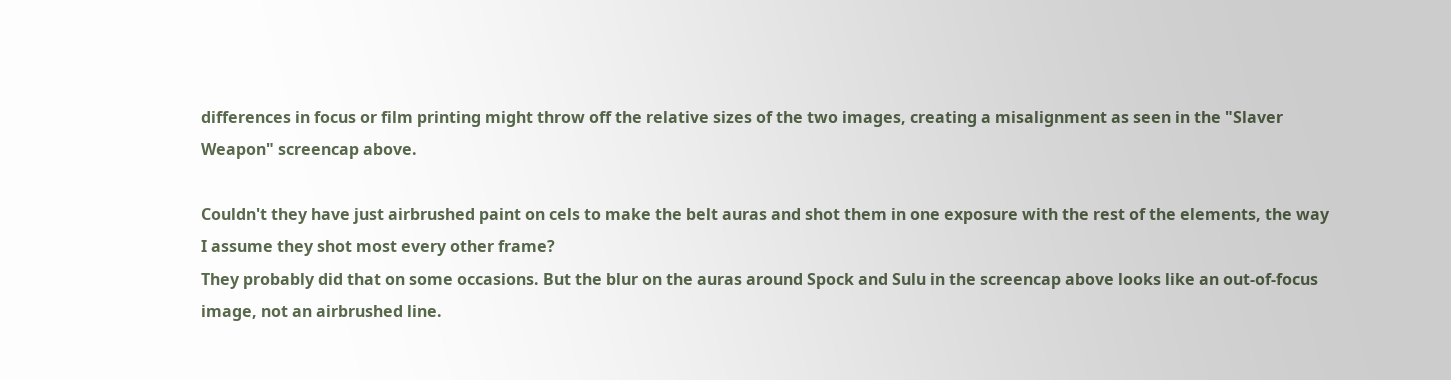differences in focus or film printing might throw off the relative sizes of the two images, creating a misalignment as seen in the "Slaver Weapon" screencap above.

Couldn't they have just airbrushed paint on cels to make the belt auras and shot them in one exposure with the rest of the elements, the way I assume they shot most every other frame?
They probably did that on some occasions. But the blur on the auras around Spock and Sulu in the screencap above looks like an out-of-focus image, not an airbrushed line.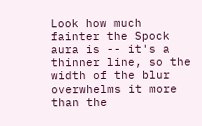Look how much fainter the Spock aura is -- it's a thinner line, so the width of the blur overwhelms it more than the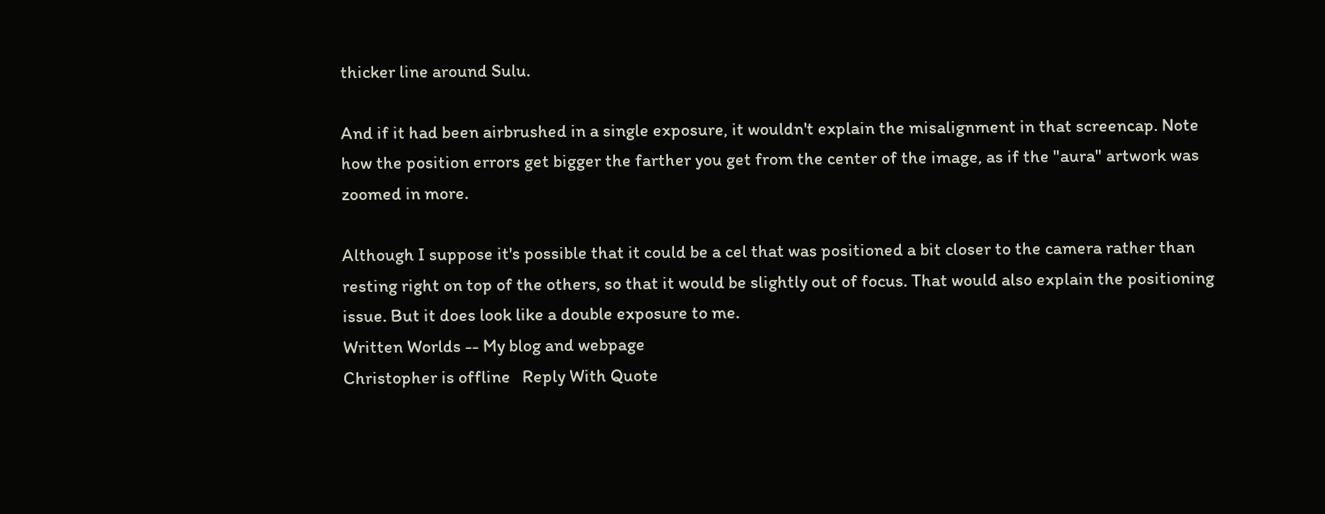thicker line around Sulu.

And if it had been airbrushed in a single exposure, it wouldn't explain the misalignment in that screencap. Note how the position errors get bigger the farther you get from the center of the image, as if the "aura" artwork was zoomed in more.

Although I suppose it's possible that it could be a cel that was positioned a bit closer to the camera rather than resting right on top of the others, so that it would be slightly out of focus. That would also explain the positioning issue. But it does look like a double exposure to me.
Written Worlds -- My blog and webpage
Christopher is offline   Reply With Quote